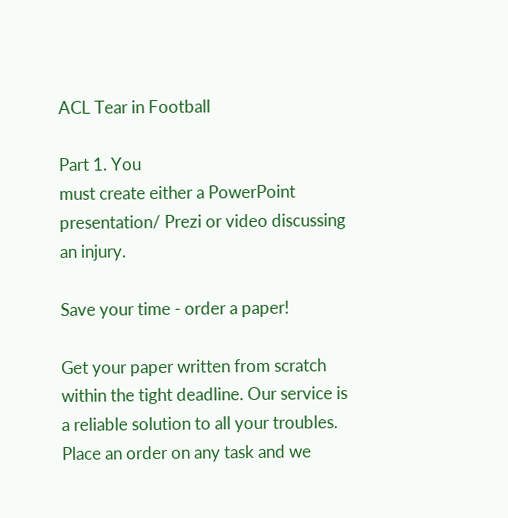ACL Tear in Football

Part 1. You
must create either a PowerPoint presentation/ Prezi or video discussing
an injury.

Save your time - order a paper!

Get your paper written from scratch within the tight deadline. Our service is a reliable solution to all your troubles. Place an order on any task and we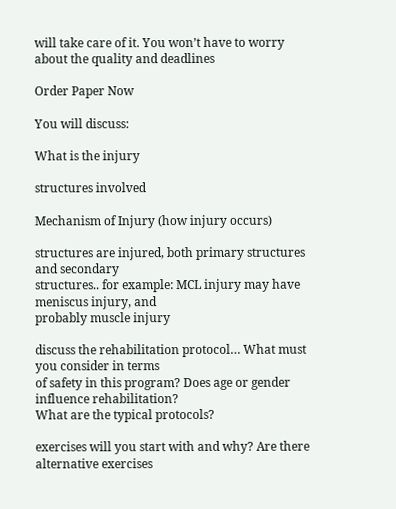will take care of it. You won’t have to worry about the quality and deadlines

Order Paper Now

You will discuss:

What is the injury

structures involved

Mechanism of Injury (how injury occurs)

structures are injured, both primary structures and secondary
structures.. for example: MCL injury may have meniscus injury, and
probably muscle injury

discuss the rehabilitation protocol… What must you consider in terms
of safety in this program? Does age or gender influence rehabilitation?
What are the typical protocols?

exercises will you start with and why? Are there alternative exercises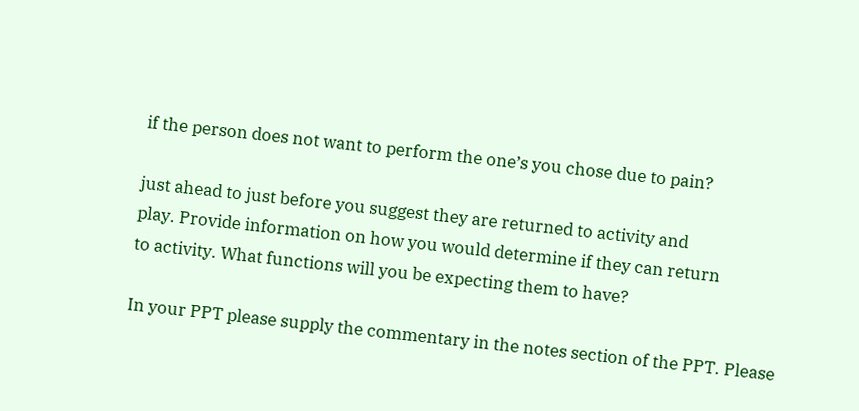if the person does not want to perform the one’s you chose due to pain?

just ahead to just before you suggest they are returned to activity and
play. Provide information on how you would determine if they can return
to activity. What functions will you be expecting them to have?

In your PPT please supply the commentary in the notes section of the PPT. Please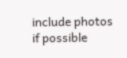include photos if possible